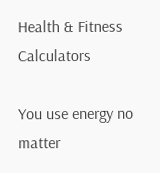Health & Fitness Calculators

You use energy no matter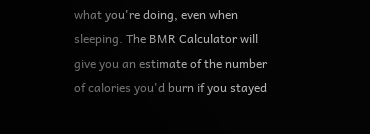what you're doing, even when sleeping. The BMR Calculator will give you an estimate of the number of calories you'd burn if you stayed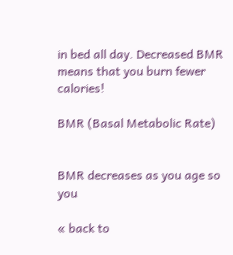in bed all day. Decreased BMR means that you burn fewer calories!

BMR (Basal Metabolic Rate)


BMR decreases as you age so you

« back to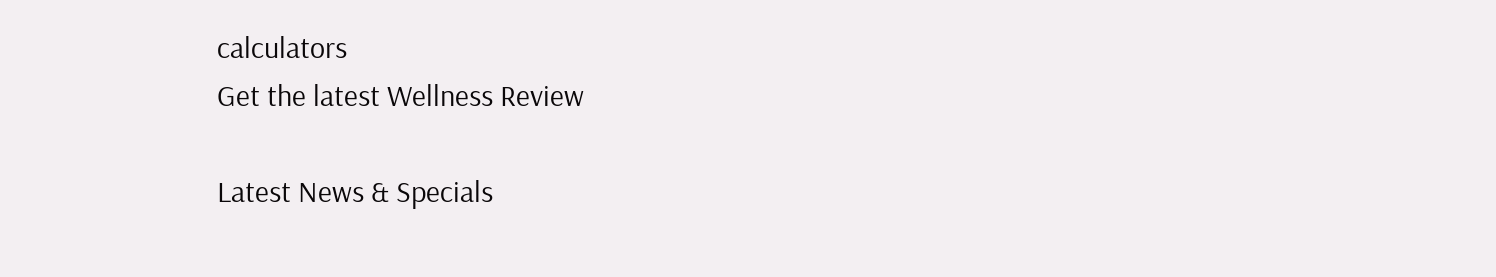calculators
Get the latest Wellness Review

Latest News & Specials